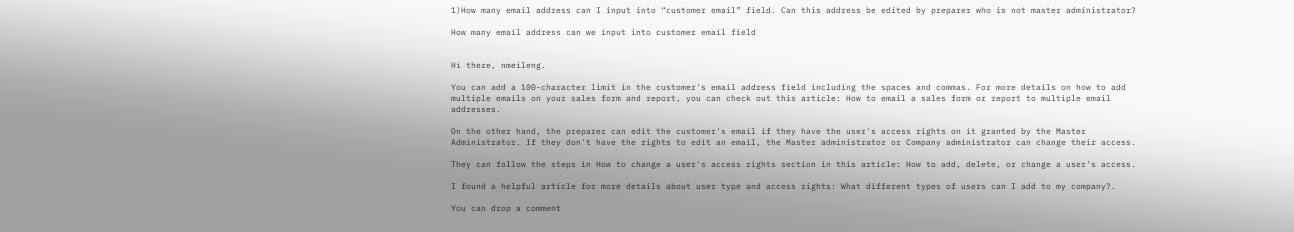1)How many email address can I input into “customer email” field. Can this address be edited by preparer who is not master administrator?

How many email address can we input into customer email field


Hi there, nmeileng.

You can add a 100-character limit in the customer's email address field including the spaces and commas. For more details on how to add multiple emails on your sales form and report, you can check out this article: How to email a sales form or report to multiple email addresses.

On the other hand, the preparer can edit the customer's email if they have the user's access rights on it granted by the Master Administrator. If they don't have the rights to edit an email, the Master administrator or Company administrator can change their access.

They can follow the steps in How to change a user's access rights section in this article: How to add, delete, or change a user's access.

I found a helpful article for more details about user type and access rights: What different types of users can I add to my company?.

You can drop a comment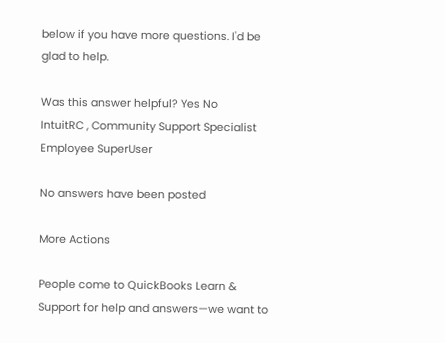below if you have more questions. I'd be glad to help.

Was this answer helpful? Yes No
IntuitRC , Community Support Specialist
Employee SuperUser

No answers have been posted

More Actions

People come to QuickBooks Learn & Support for help and answers—we want to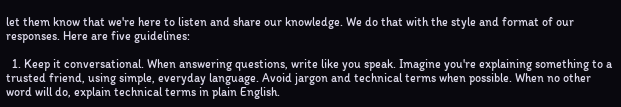let them know that we're here to listen and share our knowledge. We do that with the style and format of our responses. Here are five guidelines:

  1. Keep it conversational. When answering questions, write like you speak. Imagine you're explaining something to a trusted friend, using simple, everyday language. Avoid jargon and technical terms when possible. When no other word will do, explain technical terms in plain English.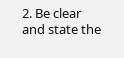2. Be clear and state the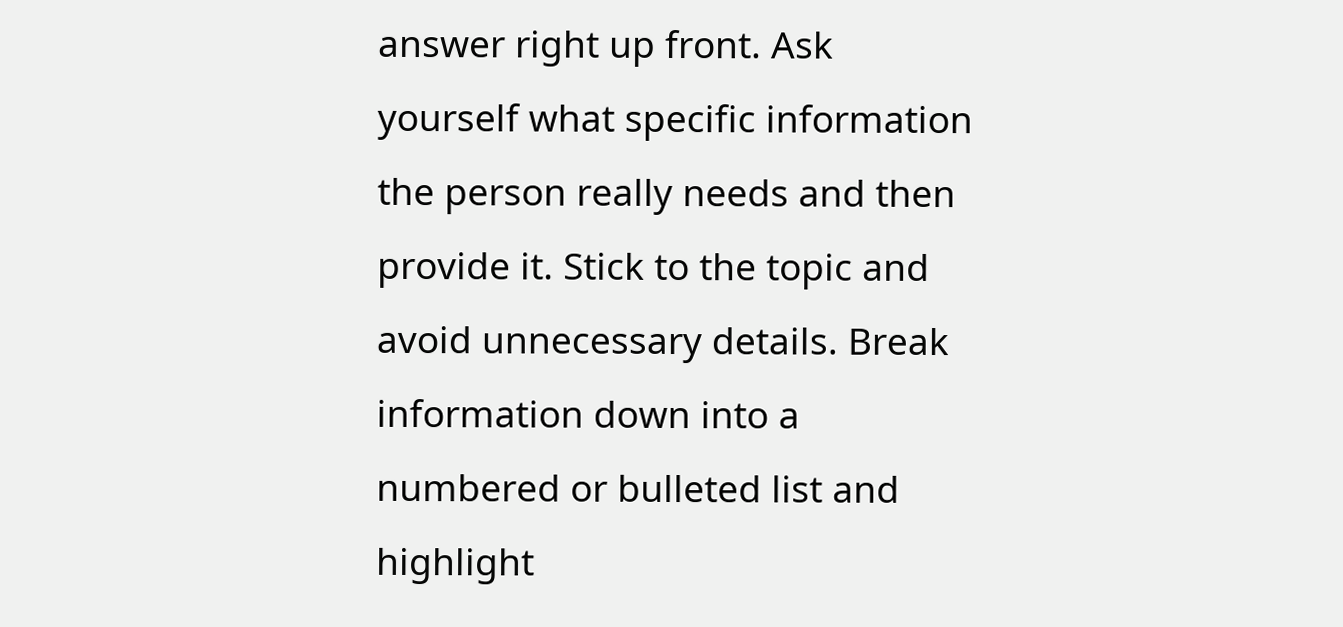answer right up front. Ask yourself what specific information the person really needs and then provide it. Stick to the topic and avoid unnecessary details. Break information down into a numbered or bulleted list and highlight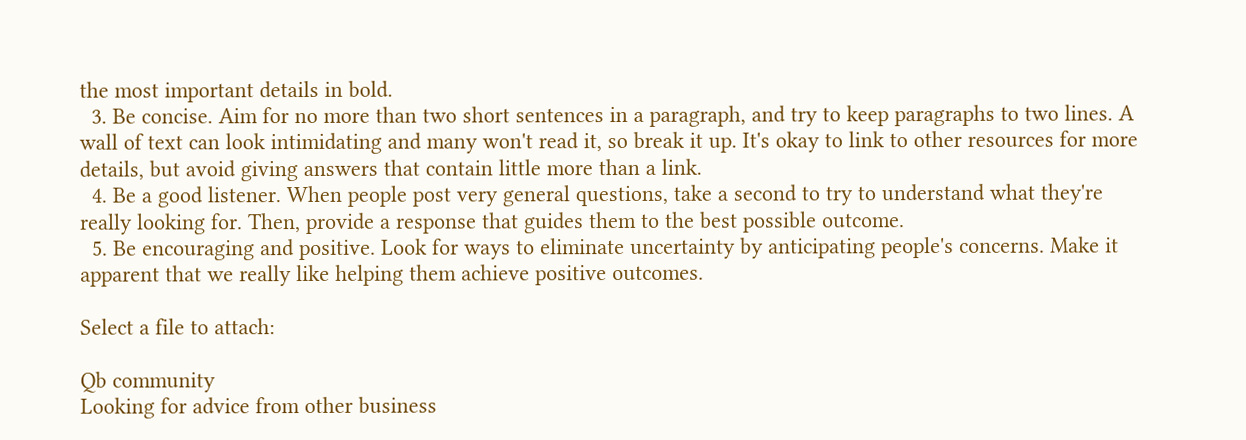the most important details in bold.
  3. Be concise. Aim for no more than two short sentences in a paragraph, and try to keep paragraphs to two lines. A wall of text can look intimidating and many won't read it, so break it up. It's okay to link to other resources for more details, but avoid giving answers that contain little more than a link.
  4. Be a good listener. When people post very general questions, take a second to try to understand what they're really looking for. Then, provide a response that guides them to the best possible outcome.
  5. Be encouraging and positive. Look for ways to eliminate uncertainty by anticipating people's concerns. Make it apparent that we really like helping them achieve positive outcomes.

Select a file to attach:

Qb community
Looking for advice from other business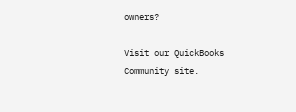owners?

Visit our QuickBooks Community site.